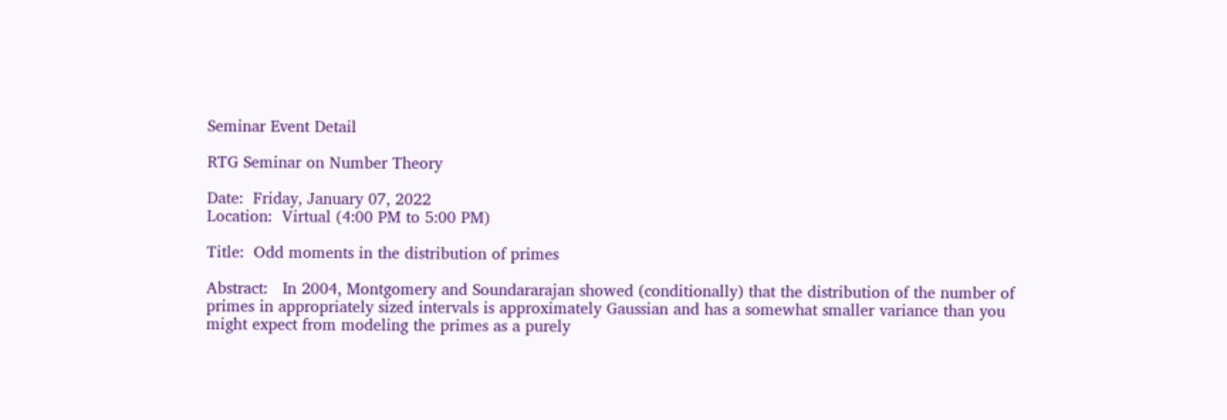Seminar Event Detail

RTG Seminar on Number Theory

Date:  Friday, January 07, 2022
Location:  Virtual (4:00 PM to 5:00 PM)

Title:  Odd moments in the distribution of primes

Abstract:   In 2004, Montgomery and Soundararajan showed (conditionally) that the distribution of the number of primes in appropriately sized intervals is approximately Gaussian and has a somewhat smaller variance than you might expect from modeling the primes as a purely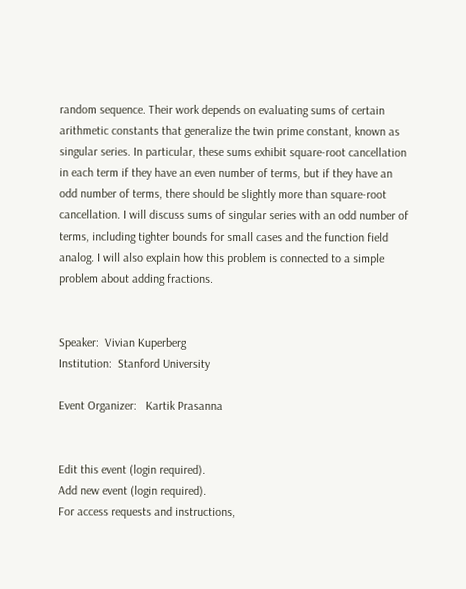random sequence. Their work depends on evaluating sums of certain arithmetic constants that generalize the twin prime constant, known as singular series. In particular, these sums exhibit square-root cancellation in each term if they have an even number of terms, but if they have an odd number of terms, there should be slightly more than square-root cancellation. I will discuss sums of singular series with an odd number of terms, including tighter bounds for small cases and the function field analog. I will also explain how this problem is connected to a simple problem about adding fractions.


Speaker:  Vivian Kuperberg
Institution:  Stanford University

Event Organizer:   Kartik Prasanna


Edit this event (login required).
Add new event (login required).
For access requests and instructions,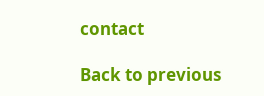contact

Back to previous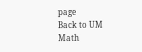page
Back to UM Math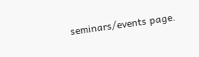seminars/events page.